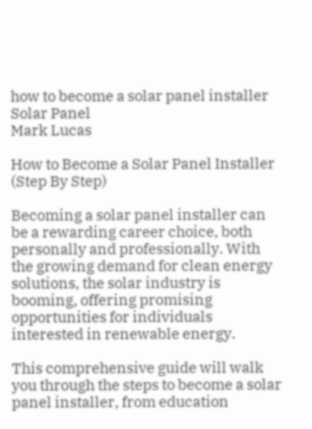how to become a solar panel installer
Solar Panel
Mark Lucas

How to Become a Solar Panel Installer (Step By Step)

Becoming a solar panel installer can be a rewarding career choice, both personally and professionally. With the growing demand for clean energy solutions, the solar industry is booming, offering promising opportunities for individuals interested in renewable energy.

This comprehensive guide will walk you through the steps to become a solar panel installer, from education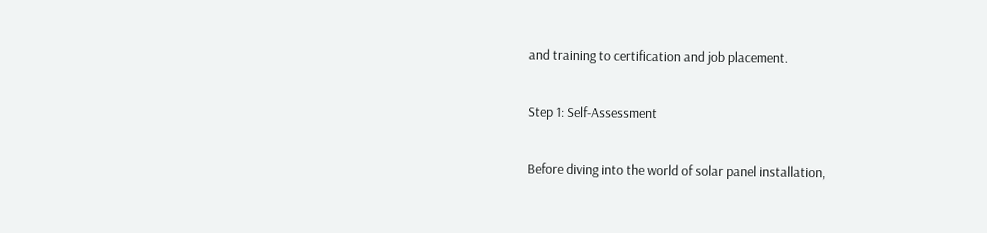and training to certification and job placement.

Step 1: Self-Assessment

Before diving into the world of solar panel installation,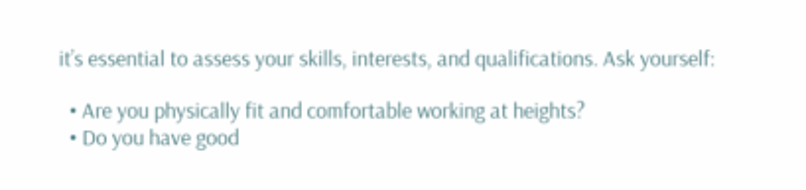it’s essential to assess your skills, interests, and qualifications. Ask yourself:

  • Are you physically fit and comfortable working at heights?
  • Do you have good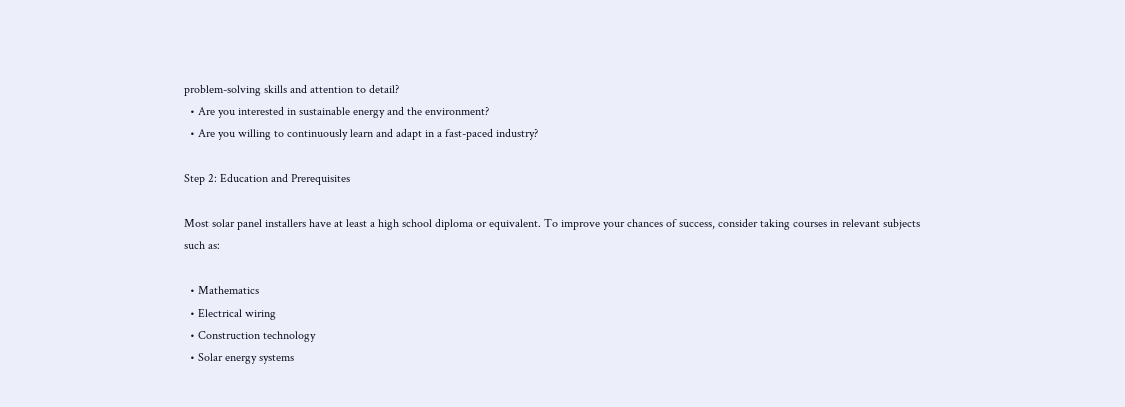problem-solving skills and attention to detail?
  • Are you interested in sustainable energy and the environment?
  • Are you willing to continuously learn and adapt in a fast-paced industry?

Step 2: Education and Prerequisites

Most solar panel installers have at least a high school diploma or equivalent. To improve your chances of success, consider taking courses in relevant subjects such as:

  • Mathematics
  • Electrical wiring
  • Construction technology
  • Solar energy systems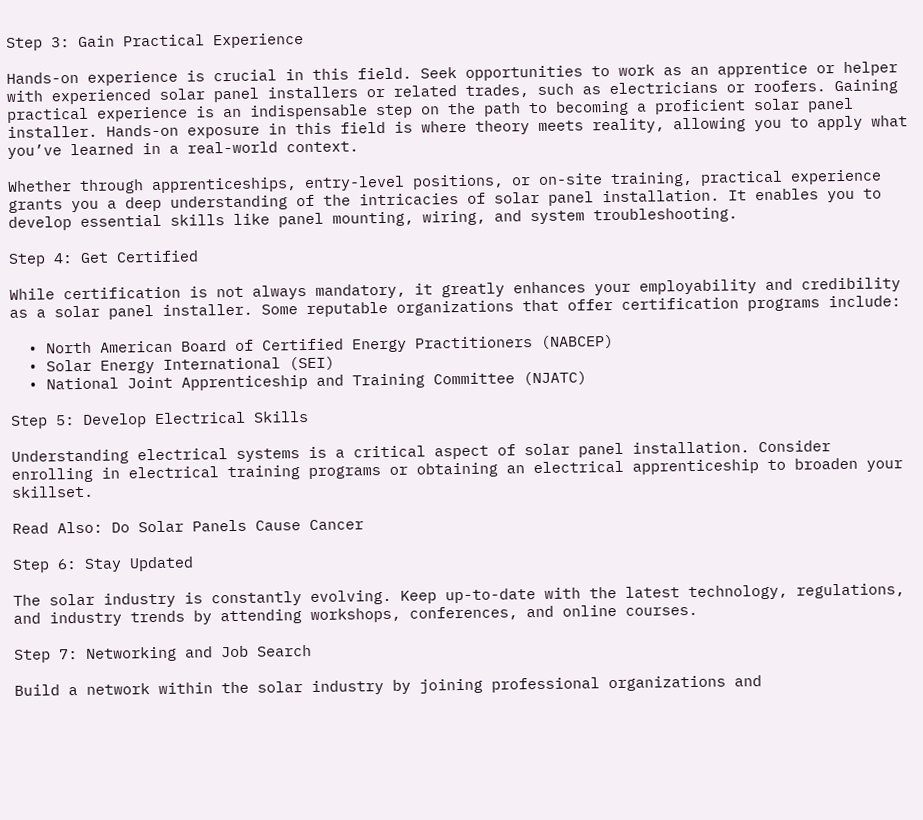Step 3: Gain Practical Experience

Hands-on experience is crucial in this field. Seek opportunities to work as an apprentice or helper with experienced solar panel installers or related trades, such as electricians or roofers. Gaining practical experience is an indispensable step on the path to becoming a proficient solar panel installer. Hands-on exposure in this field is where theory meets reality, allowing you to apply what you’ve learned in a real-world context.

Whether through apprenticeships, entry-level positions, or on-site training, practical experience grants you a deep understanding of the intricacies of solar panel installation. It enables you to develop essential skills like panel mounting, wiring, and system troubleshooting.

Step 4: Get Certified

While certification is not always mandatory, it greatly enhances your employability and credibility as a solar panel installer. Some reputable organizations that offer certification programs include:

  • North American Board of Certified Energy Practitioners (NABCEP)
  • Solar Energy International (SEI)
  • National Joint Apprenticeship and Training Committee (NJATC)

Step 5: Develop Electrical Skills

Understanding electrical systems is a critical aspect of solar panel installation. Consider enrolling in electrical training programs or obtaining an electrical apprenticeship to broaden your skillset.

Read Also: Do Solar Panels Cause Cancer

Step 6: Stay Updated

The solar industry is constantly evolving. Keep up-to-date with the latest technology, regulations, and industry trends by attending workshops, conferences, and online courses.

Step 7: Networking and Job Search

Build a network within the solar industry by joining professional organizations and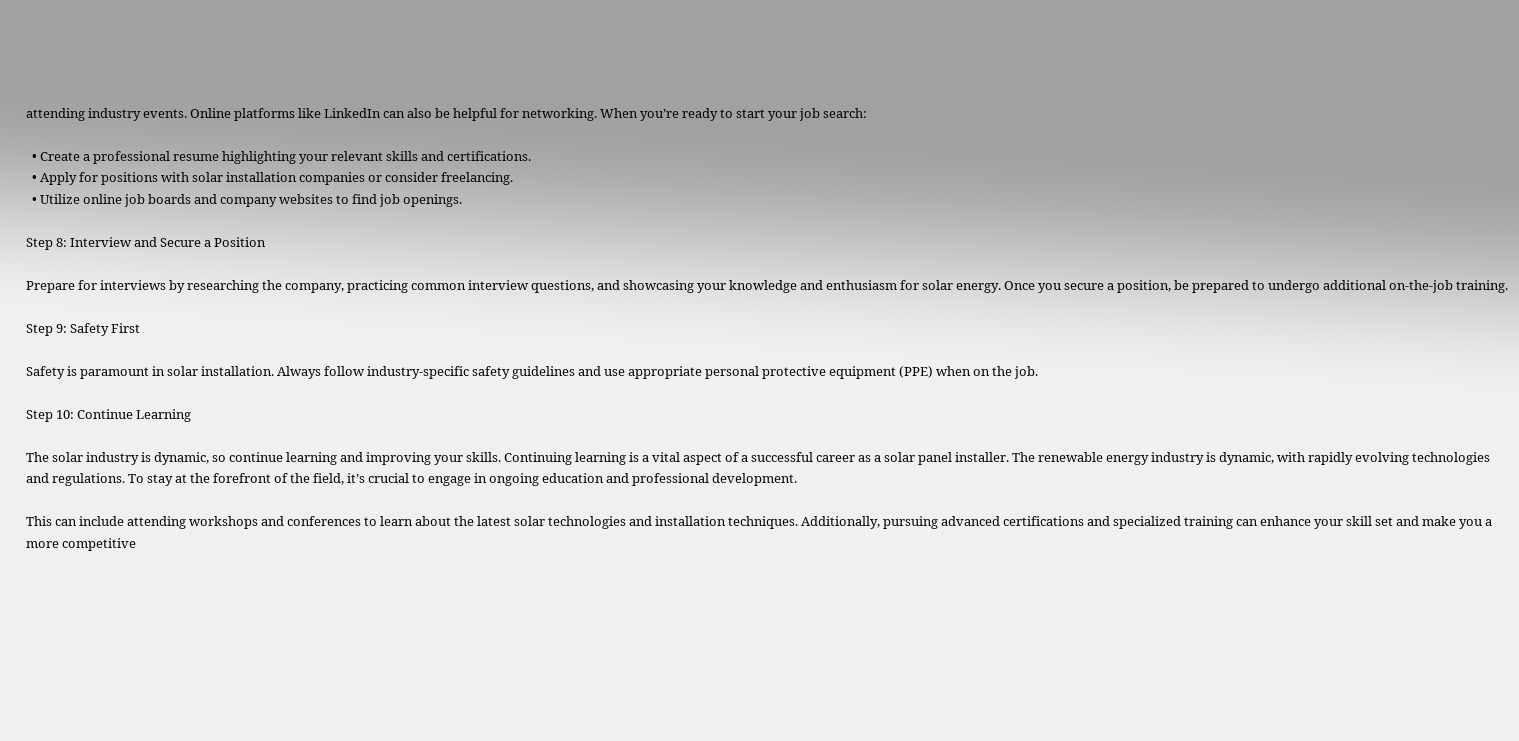attending industry events. Online platforms like LinkedIn can also be helpful for networking. When you’re ready to start your job search:

  • Create a professional resume highlighting your relevant skills and certifications.
  • Apply for positions with solar installation companies or consider freelancing.
  • Utilize online job boards and company websites to find job openings.

Step 8: Interview and Secure a Position

Prepare for interviews by researching the company, practicing common interview questions, and showcasing your knowledge and enthusiasm for solar energy. Once you secure a position, be prepared to undergo additional on-the-job training.

Step 9: Safety First

Safety is paramount in solar installation. Always follow industry-specific safety guidelines and use appropriate personal protective equipment (PPE) when on the job.

Step 10: Continue Learning

The solar industry is dynamic, so continue learning and improving your skills. Continuing learning is a vital aspect of a successful career as a solar panel installer. The renewable energy industry is dynamic, with rapidly evolving technologies and regulations. To stay at the forefront of the field, it’s crucial to engage in ongoing education and professional development.

This can include attending workshops and conferences to learn about the latest solar technologies and installation techniques. Additionally, pursuing advanced certifications and specialized training can enhance your skill set and make you a more competitive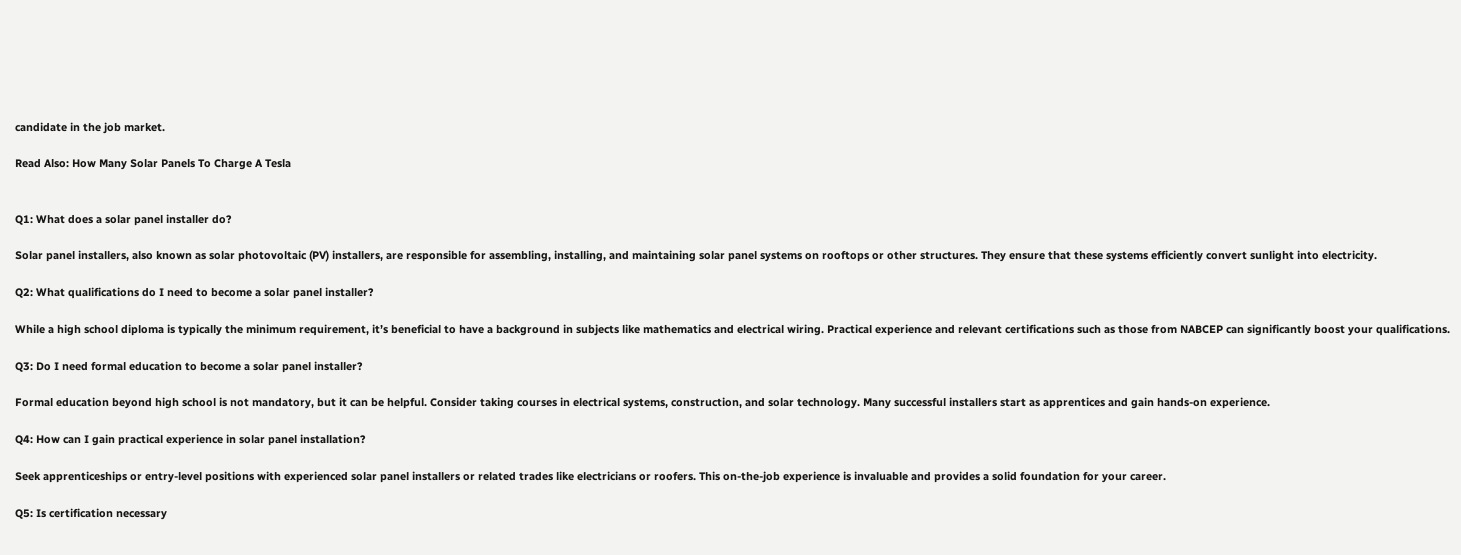candidate in the job market.

Read Also: How Many Solar Panels To Charge A Tesla


Q1: What does a solar panel installer do?

Solar panel installers, also known as solar photovoltaic (PV) installers, are responsible for assembling, installing, and maintaining solar panel systems on rooftops or other structures. They ensure that these systems efficiently convert sunlight into electricity.

Q2: What qualifications do I need to become a solar panel installer?

While a high school diploma is typically the minimum requirement, it’s beneficial to have a background in subjects like mathematics and electrical wiring. Practical experience and relevant certifications such as those from NABCEP can significantly boost your qualifications.

Q3: Do I need formal education to become a solar panel installer?

Formal education beyond high school is not mandatory, but it can be helpful. Consider taking courses in electrical systems, construction, and solar technology. Many successful installers start as apprentices and gain hands-on experience.

Q4: How can I gain practical experience in solar panel installation?

Seek apprenticeships or entry-level positions with experienced solar panel installers or related trades like electricians or roofers. This on-the-job experience is invaluable and provides a solid foundation for your career.

Q5: Is certification necessary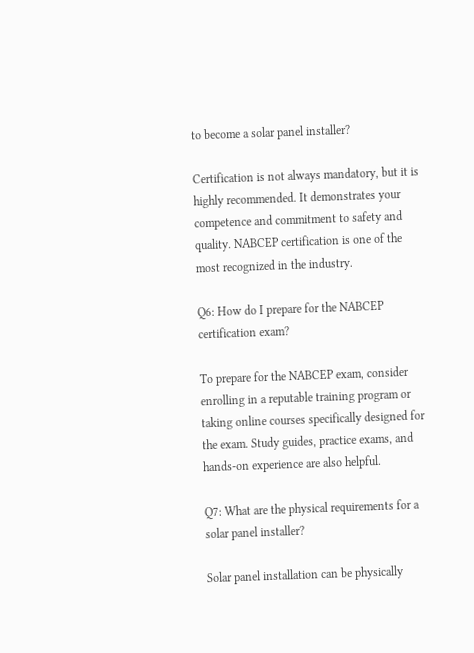to become a solar panel installer?

Certification is not always mandatory, but it is highly recommended. It demonstrates your competence and commitment to safety and quality. NABCEP certification is one of the most recognized in the industry.

Q6: How do I prepare for the NABCEP certification exam?

To prepare for the NABCEP exam, consider enrolling in a reputable training program or taking online courses specifically designed for the exam. Study guides, practice exams, and hands-on experience are also helpful.

Q7: What are the physical requirements for a solar panel installer?

Solar panel installation can be physically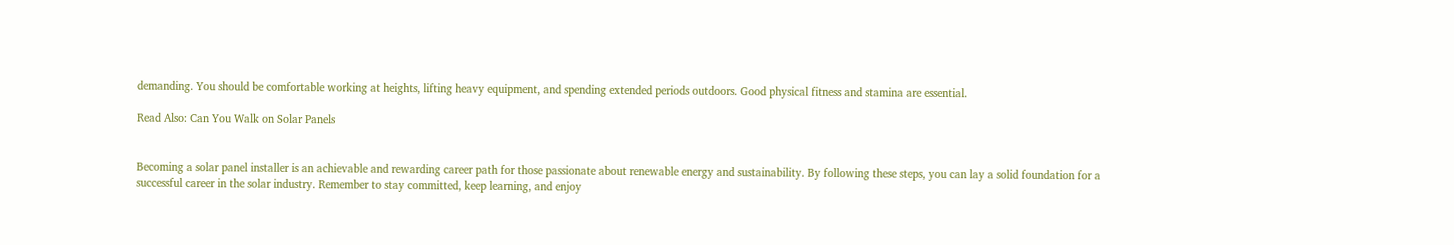demanding. You should be comfortable working at heights, lifting heavy equipment, and spending extended periods outdoors. Good physical fitness and stamina are essential.

Read Also: Can You Walk on Solar Panels


Becoming a solar panel installer is an achievable and rewarding career path for those passionate about renewable energy and sustainability. By following these steps, you can lay a solid foundation for a successful career in the solar industry. Remember to stay committed, keep learning, and enjoy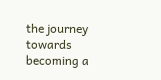the journey towards becoming a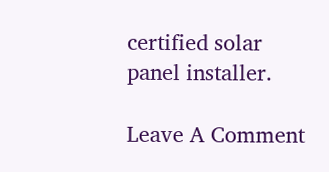certified solar panel installer.

Leave A Comment